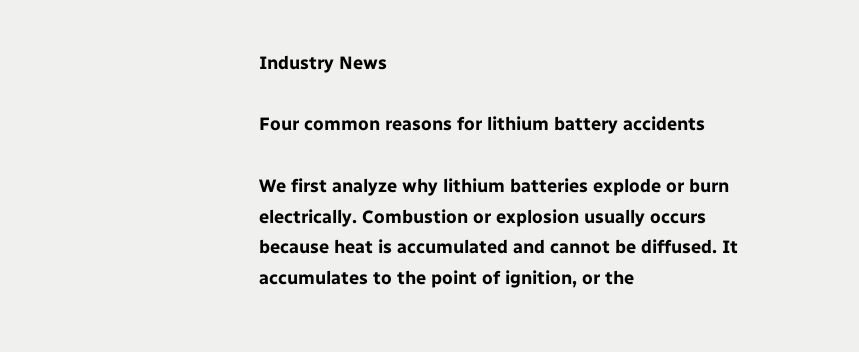Industry News

Four common reasons for lithium battery accidents

We first analyze why lithium batteries explode or burn electrically. Combustion or explosion usually occurs because heat is accumulated and cannot be diffused. It accumulates to the point of ignition, or the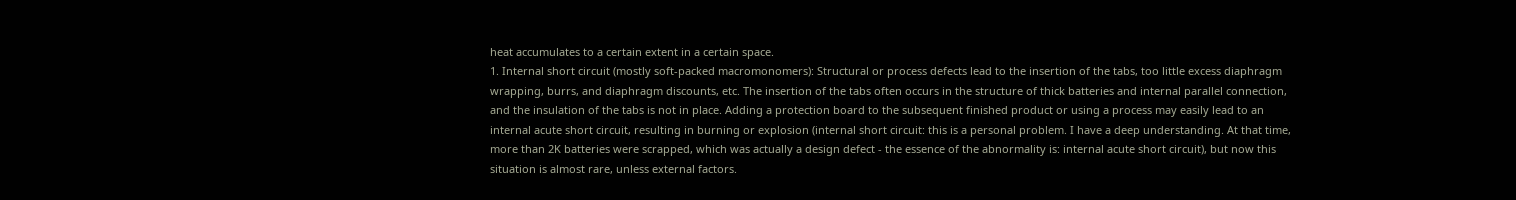heat accumulates to a certain extent in a certain space.
1. Internal short circuit (mostly soft-packed macromonomers): Structural or process defects lead to the insertion of the tabs, too little excess diaphragm wrapping, burrs, and diaphragm discounts, etc. The insertion of the tabs often occurs in the structure of thick batteries and internal parallel connection, and the insulation of the tabs is not in place. Adding a protection board to the subsequent finished product or using a process may easily lead to an internal acute short circuit, resulting in burning or explosion (internal short circuit: this is a personal problem. I have a deep understanding. At that time, more than 2K batteries were scrapped, which was actually a design defect - the essence of the abnormality is: internal acute short circuit), but now this situation is almost rare, unless external factors.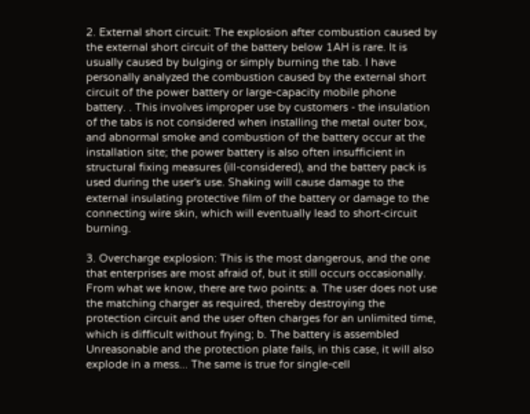2. External short circuit: The explosion after combustion caused by the external short circuit of the battery below 1AH is rare. It is usually caused by bulging or simply burning the tab. I have personally analyzed the combustion caused by the external short circuit of the power battery or large-capacity mobile phone battery. . This involves improper use by customers - the insulation of the tabs is not considered when installing the metal outer box, and abnormal smoke and combustion of the battery occur at the installation site; the power battery is also often insufficient in structural fixing measures (ill-considered), and the battery pack is used during the user's use. Shaking will cause damage to the external insulating protective film of the battery or damage to the connecting wire skin, which will eventually lead to short-circuit burning.

3. Overcharge explosion: This is the most dangerous, and the one that enterprises are most afraid of, but it still occurs occasionally. From what we know, there are two points: a. The user does not use the matching charger as required, thereby destroying the protection circuit and the user often charges for an unlimited time, which is difficult without frying; b. The battery is assembled Unreasonable and the protection plate fails, in this case, it will also explode in a mess... The same is true for single-cell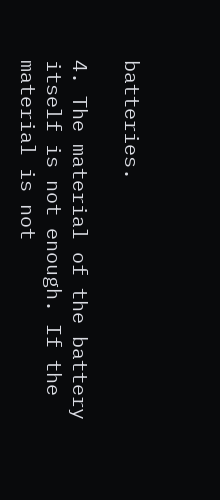batteries.

4. The material of the battery itself is not enough. If the material is not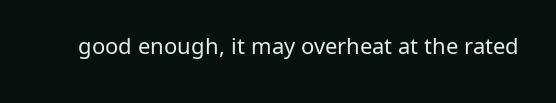good enough, it may overheat at the rated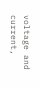voltage and current,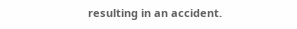resulting in an accident.